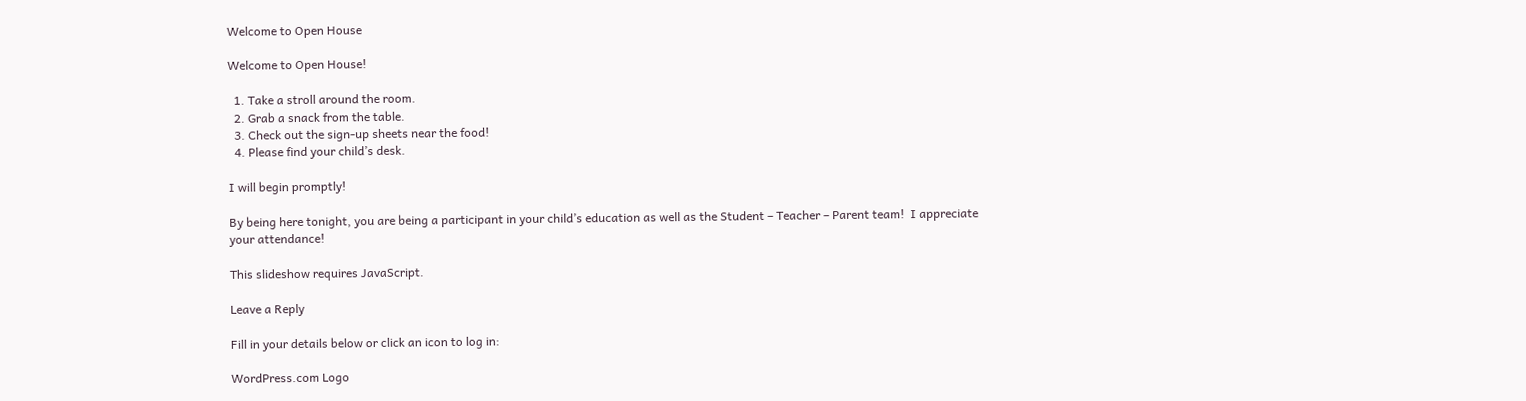Welcome to Open House

Welcome to Open House!

  1. Take a stroll around the room.
  2. Grab a snack from the table.
  3. Check out the sign-up sheets near the food!
  4. Please find your child’s desk.

I will begin promptly!

By being here tonight, you are being a participant in your child’s education as well as the Student – Teacher – Parent team!  I appreciate your attendance!

This slideshow requires JavaScript.

Leave a Reply

Fill in your details below or click an icon to log in:

WordPress.com Logo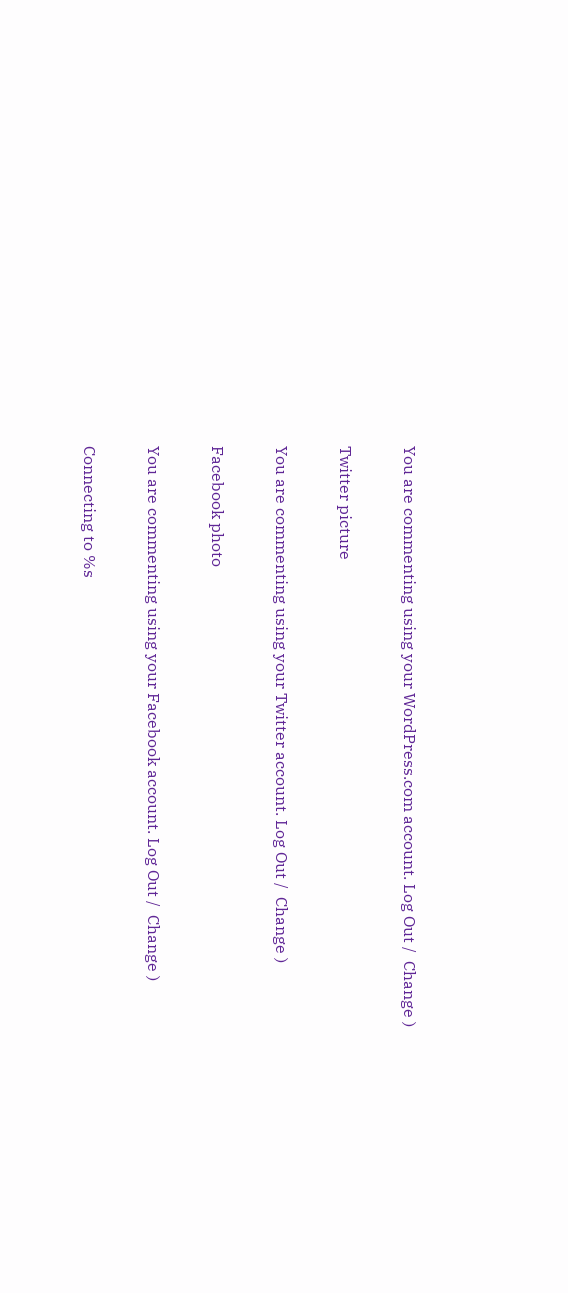You are commenting using your WordPress.com account. Log Out /  Change )

Twitter picture

You are commenting using your Twitter account. Log Out /  Change )

Facebook photo

You are commenting using your Facebook account. Log Out /  Change )

Connecting to %s